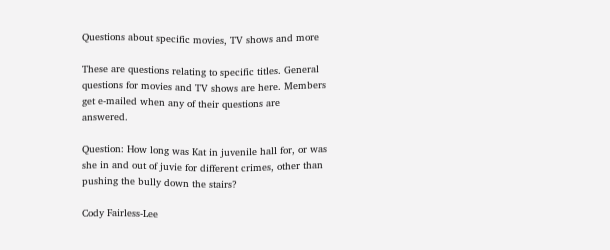Questions about specific movies, TV shows and more

These are questions relating to specific titles. General questions for movies and TV shows are here. Members get e-mailed when any of their questions are answered.

Question: How long was Kat in juvenile hall for, or was she in and out of juvie for different crimes, other than pushing the bully down the stairs?

Cody Fairless-Lee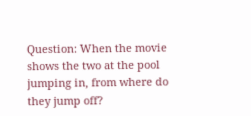Question: When the movie shows the two at the pool jumping in, from where do they jump off?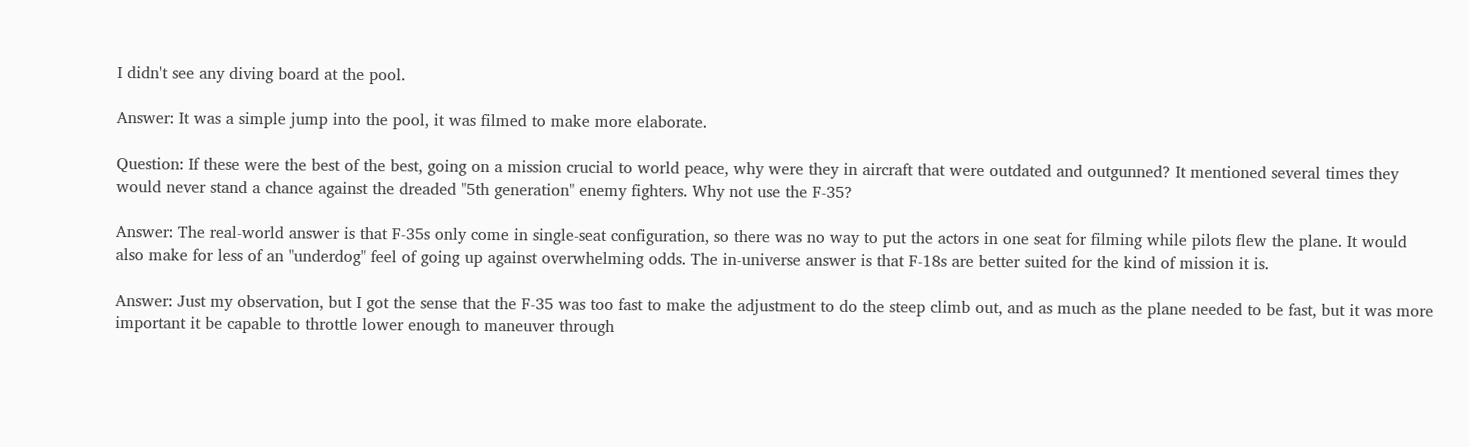I didn't see any diving board at the pool.

Answer: It was a simple jump into the pool, it was filmed to make more elaborate.

Question: If these were the best of the best, going on a mission crucial to world peace, why were they in aircraft that were outdated and outgunned? It mentioned several times they would never stand a chance against the dreaded "5th generation" enemy fighters. Why not use the F-35?

Answer: The real-world answer is that F-35s only come in single-seat configuration, so there was no way to put the actors in one seat for filming while pilots flew the plane. It would also make for less of an "underdog" feel of going up against overwhelming odds. The in-universe answer is that F-18s are better suited for the kind of mission it is.

Answer: Just my observation, but I got the sense that the F-35 was too fast to make the adjustment to do the steep climb out, and as much as the plane needed to be fast, but it was more important it be capable to throttle lower enough to maneuver through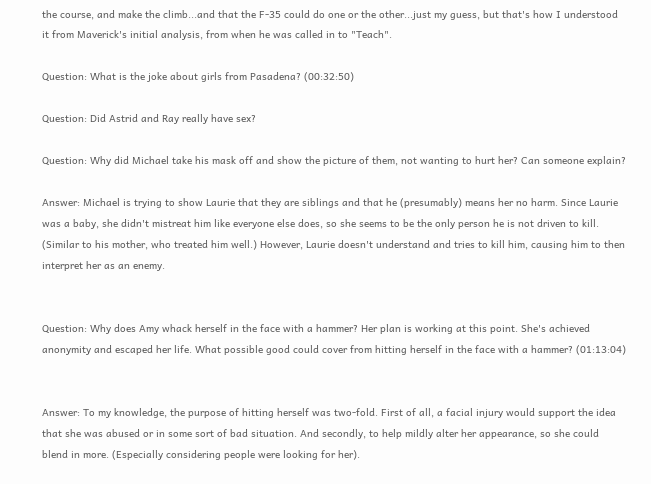the course, and make the climb...and that the F-35 could do one or the other...just my guess, but that's how I understood it from Maverick's initial analysis, from when he was called in to "Teach".

Question: What is the joke about girls from Pasadena? (00:32:50)

Question: Did Astrid and Ray really have sex?

Question: Why did Michael take his mask off and show the picture of them, not wanting to hurt her? Can someone explain?

Answer: Michael is trying to show Laurie that they are siblings and that he (presumably) means her no harm. Since Laurie was a baby, she didn't mistreat him like everyone else does, so she seems to be the only person he is not driven to kill. (Similar to his mother, who treated him well.) However, Laurie doesn't understand and tries to kill him, causing him to then interpret her as an enemy.


Question: Why does Amy whack herself in the face with a hammer? Her plan is working at this point. She's achieved anonymity and escaped her life. What possible good could cover from hitting herself in the face with a hammer? (01:13:04)


Answer: To my knowledge, the purpose of hitting herself was two-fold. First of all, a facial injury would support the idea that she was abused or in some sort of bad situation. And secondly, to help mildly alter her appearance, so she could blend in more. (Especially considering people were looking for her).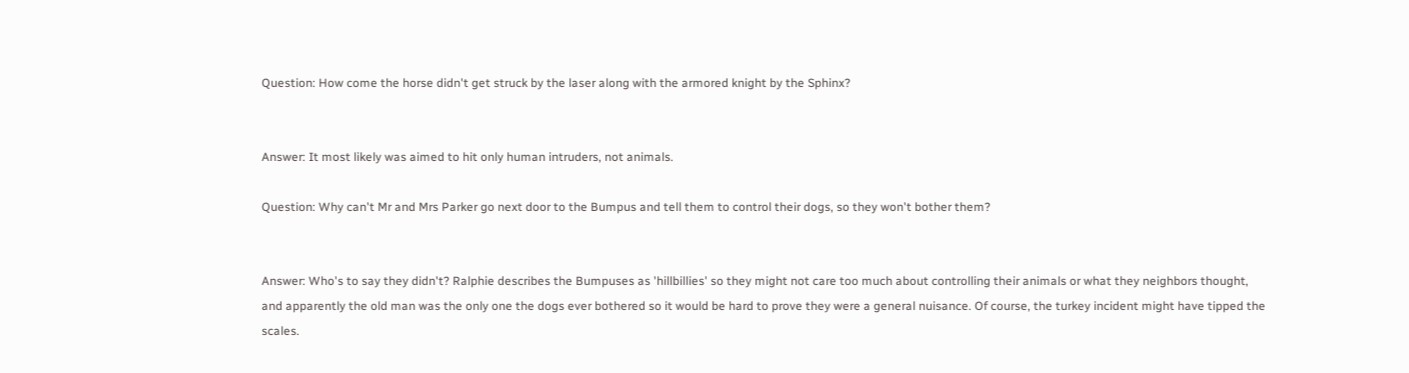Question: How come the horse didn't get struck by the laser along with the armored knight by the Sphinx?


Answer: It most likely was aimed to hit only human intruders, not animals.

Question: Why can't Mr and Mrs Parker go next door to the Bumpus and tell them to control their dogs, so they won't bother them?


Answer: Who's to say they didn't? Ralphie describes the Bumpuses as 'hillbillies' so they might not care too much about controlling their animals or what they neighbors thought, and apparently the old man was the only one the dogs ever bothered so it would be hard to prove they were a general nuisance. Of course, the turkey incident might have tipped the scales.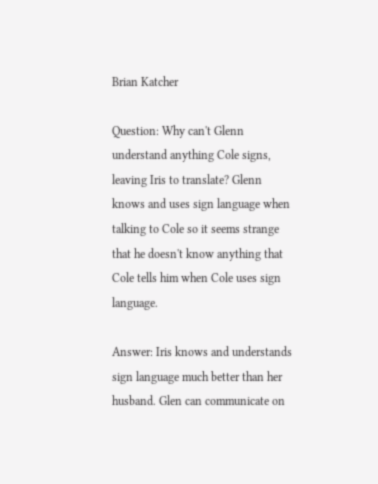Brian Katcher

Question: Why can't Glenn understand anything Cole signs, leaving Iris to translate? Glenn knows and uses sign language when talking to Cole so it seems strange that he doesn't know anything that Cole tells him when Cole uses sign language.

Answer: Iris knows and understands sign language much better than her husband. Glen can communicate on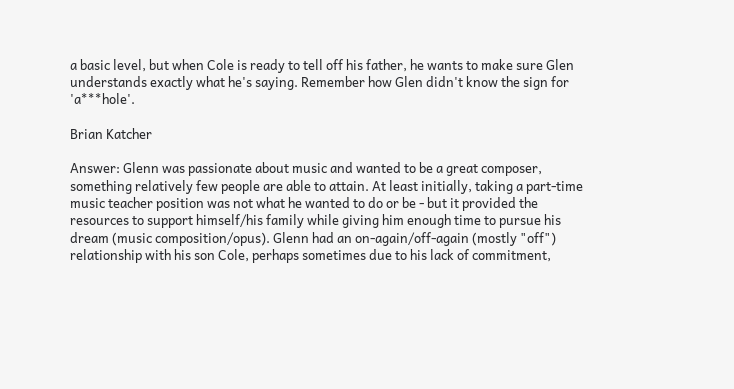a basic level, but when Cole is ready to tell off his father, he wants to make sure Glen understands exactly what he's saying. Remember how Glen didn't know the sign for 'a***hole'.

Brian Katcher

Answer: Glenn was passionate about music and wanted to be a great composer, something relatively few people are able to attain. At least initially, taking a part-time music teacher position was not what he wanted to do or be - but it provided the resources to support himself/his family while giving him enough time to pursue his dream (music composition/opus). Glenn had an on-again/off-again (mostly "off") relationship with his son Cole, perhaps sometimes due to his lack of commitment,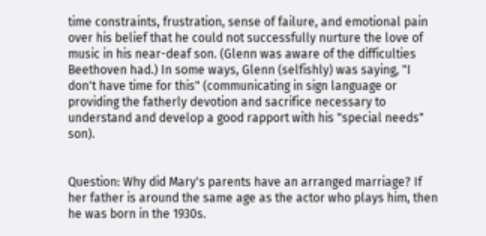time constraints, frustration, sense of failure, and emotional pain over his belief that he could not successfully nurture the love of music in his near-deaf son. (Glenn was aware of the difficulties Beethoven had.) In some ways, Glenn (selfishly) was saying, "I don't have time for this" (communicating in sign language or providing the fatherly devotion and sacrifice necessary to understand and develop a good rapport with his "special needs" son).


Question: Why did Mary's parents have an arranged marriage? If her father is around the same age as the actor who plays him, then he was born in the 1930s.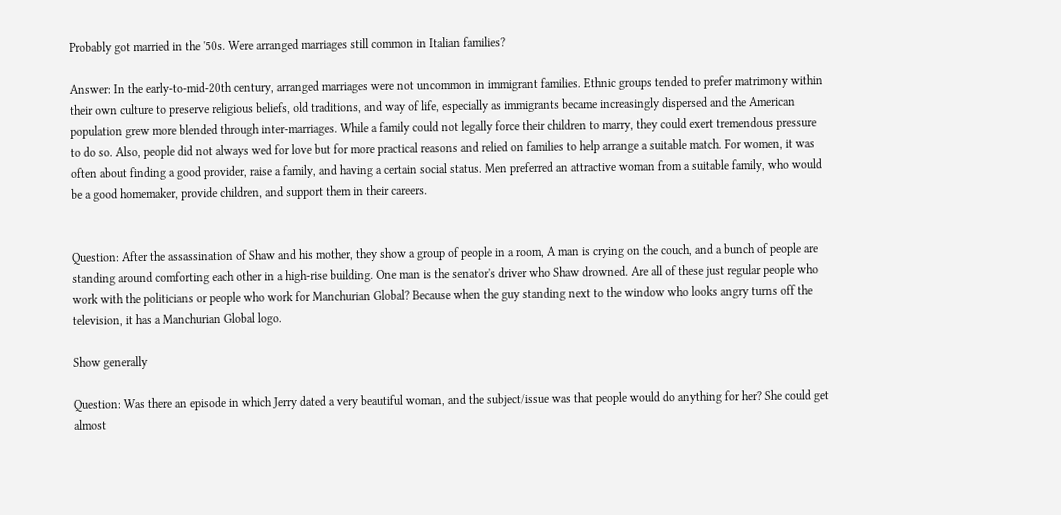Probably got married in the '50s. Were arranged marriages still common in Italian families?

Answer: In the early-to-mid-20th century, arranged marriages were not uncommon in immigrant families. Ethnic groups tended to prefer matrimony within their own culture to preserve religious beliefs, old traditions, and way of life, especially as immigrants became increasingly dispersed and the American population grew more blended through inter-marriages. While a family could not legally force their children to marry, they could exert tremendous pressure to do so. Also, people did not always wed for love but for more practical reasons and relied on families to help arrange a suitable match. For women, it was often about finding a good provider, raise a family, and having a certain social status. Men preferred an attractive woman from a suitable family, who would be a good homemaker, provide children, and support them in their careers.


Question: After the assassination of Shaw and his mother, they show a group of people in a room, A man is crying on the couch, and a bunch of people are standing around comforting each other in a high-rise building. One man is the senator's driver who Shaw drowned. Are all of these just regular people who work with the politicians or people who work for Manchurian Global? Because when the guy standing next to the window who looks angry turns off the television, it has a Manchurian Global logo.

Show generally

Question: Was there an episode in which Jerry dated a very beautiful woman, and the subject/issue was that people would do anything for her? She could get almost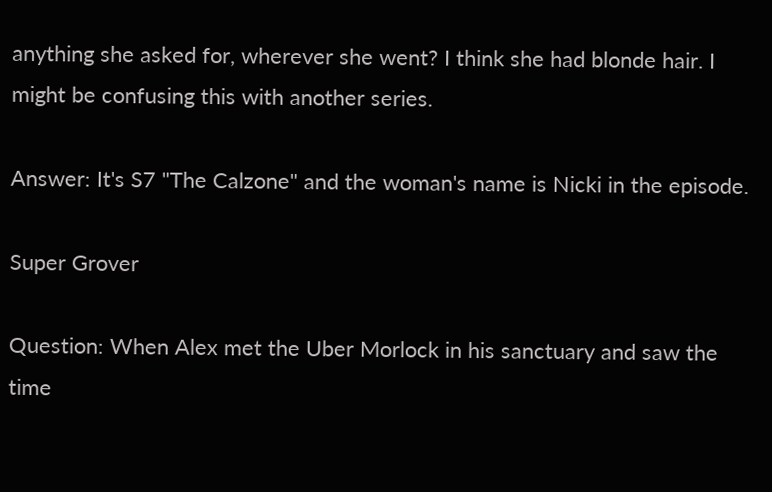anything she asked for, wherever she went? I think she had blonde hair. I might be confusing this with another series.

Answer: It's S7 "The Calzone" and the woman's name is Nicki in the episode.

Super Grover

Question: When Alex met the Uber Morlock in his sanctuary and saw the time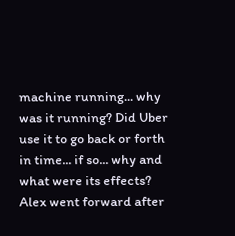machine running... why was it running? Did Uber use it to go back or forth in time... if so... why and what were its effects? Alex went forward after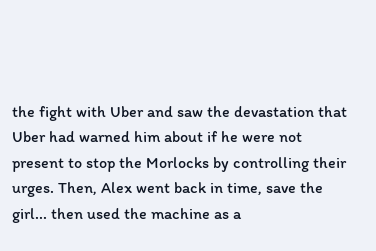the fight with Uber and saw the devastation that Uber had warned him about if he were not present to stop the Morlocks by controlling their urges. Then, Alex went back in time, save the girl... then used the machine as a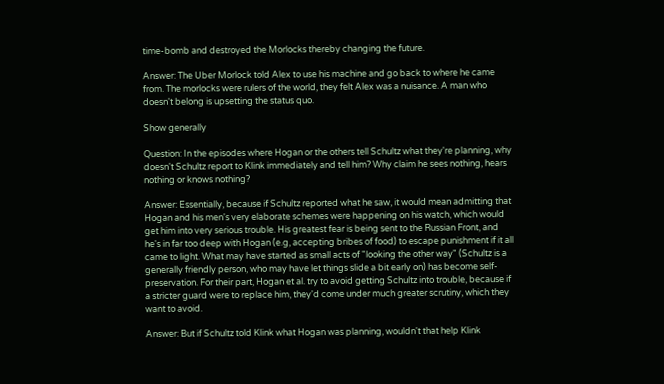time-bomb and destroyed the Morlocks thereby changing the future.

Answer: The Uber Morlock told Alex to use his machine and go back to where he came from. The morlocks were rulers of the world, they felt Alex was a nuisance. A man who doesn't belong is upsetting the status quo.

Show generally

Question: In the episodes where Hogan or the others tell Schultz what they're planning, why doesn't Schultz report to Klink immediately and tell him? Why claim he sees nothing, hears nothing or knows nothing?

Answer: Essentially, because if Schultz reported what he saw, it would mean admitting that Hogan and his men's very elaborate schemes were happening on his watch, which would get him into very serious trouble. His greatest fear is being sent to the Russian Front, and he's in far too deep with Hogan (e.g, accepting bribes of food) to escape punishment if it all came to light. What may have started as small acts of "looking the other way" (Schultz is a generally friendly person, who may have let things slide a bit early on) has become self-preservation. For their part, Hogan et al. try to avoid getting Schultz into trouble, because if a stricter guard were to replace him, they'd come under much greater scrutiny, which they want to avoid.

Answer: But if Schultz told Klink what Hogan was planning, wouldn't that help Klink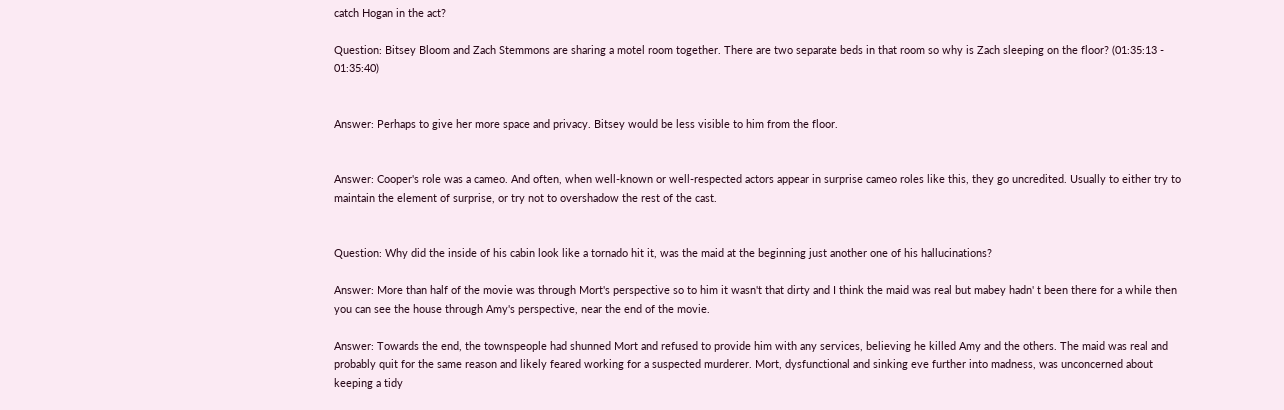catch Hogan in the act?

Question: Bitsey Bloom and Zach Stemmons are sharing a motel room together. There are two separate beds in that room so why is Zach sleeping on the floor? (01:35:13 - 01:35:40)


Answer: Perhaps to give her more space and privacy. Bitsey would be less visible to him from the floor.


Answer: Cooper's role was a cameo. And often, when well-known or well-respected actors appear in surprise cameo roles like this, they go uncredited. Usually to either try to maintain the element of surprise, or try not to overshadow the rest of the cast.


Question: Why did the inside of his cabin look like a tornado hit it, was the maid at the beginning just another one of his hallucinations?

Answer: More than half of the movie was through Mort's perspective so to him it wasn't that dirty and I think the maid was real but mabey hadn' t been there for a while then you can see the house through Amy's perspective, near the end of the movie.

Answer: Towards the end, the townspeople had shunned Mort and refused to provide him with any services, believing he killed Amy and the others. The maid was real and probably quit for the same reason and likely feared working for a suspected murderer. Mort, dysfunctional and sinking eve further into madness, was unconcerned about keeping a tidy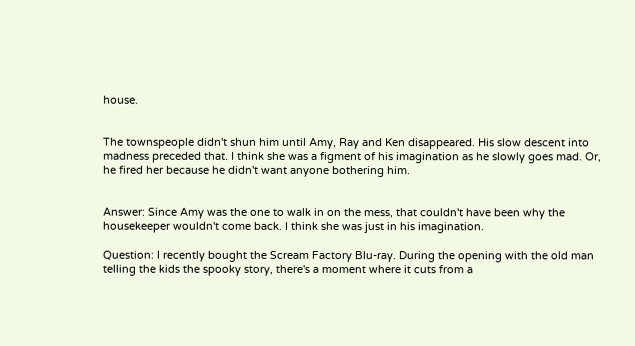house.


The townspeople didn't shun him until Amy, Ray and Ken disappeared. His slow descent into madness preceded that. I think she was a figment of his imagination as he slowly goes mad. Or, he fired her because he didn't want anyone bothering him.


Answer: Since Amy was the one to walk in on the mess, that couldn't have been why the housekeeper wouldn't come back. I think she was just in his imagination.

Question: I recently bought the Scream Factory Blu-ray. During the opening with the old man telling the kids the spooky story, there's a moment where it cuts from a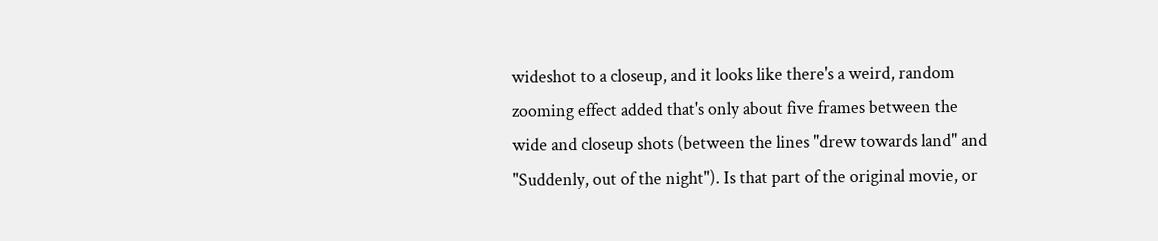wideshot to a closeup, and it looks like there's a weird, random zooming effect added that's only about five frames between the wide and closeup shots (between the lines "drew towards land" and "Suddenly, out of the night"). Is that part of the original movie, or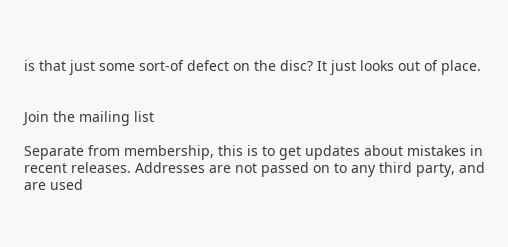is that just some sort-of defect on the disc? It just looks out of place.


Join the mailing list

Separate from membership, this is to get updates about mistakes in recent releases. Addresses are not passed on to any third party, and are used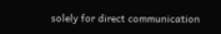solely for direct communication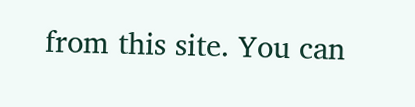from this site. You can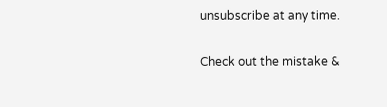unsubscribe at any time.

Check out the mistake &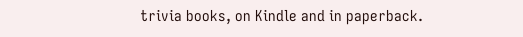trivia books, on Kindle and in paperback.